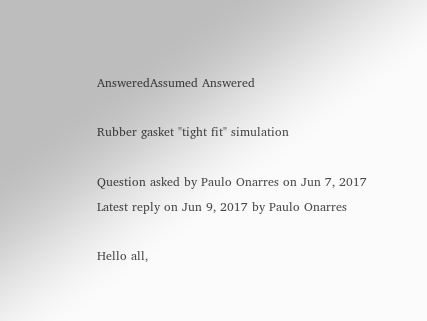AnsweredAssumed Answered

Rubber gasket "tight fit" simulation

Question asked by Paulo Onarres on Jun 7, 2017
Latest reply on Jun 9, 2017 by Paulo Onarres

Hello all,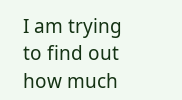I am trying to find out how much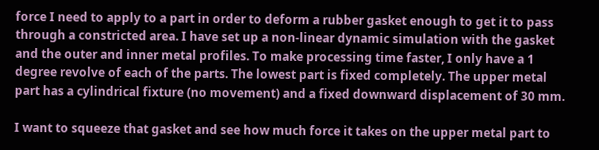force I need to apply to a part in order to deform a rubber gasket enough to get it to pass through a constricted area. I have set up a non-linear dynamic simulation with the gasket and the outer and inner metal profiles. To make processing time faster, I only have a 1 degree revolve of each of the parts. The lowest part is fixed completely. The upper metal part has a cylindrical fixture (no movement) and a fixed downward displacement of 30 mm.

I want to squeeze that gasket and see how much force it takes on the upper metal part to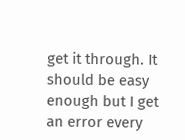get it through. It should be easy enough but I get an error every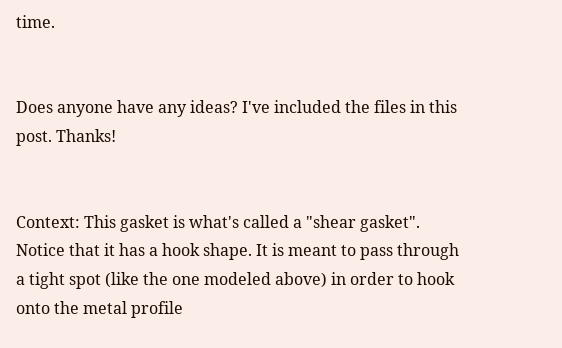time.


Does anyone have any ideas? I've included the files in this post. Thanks!


Context: This gasket is what's called a "shear gasket". Notice that it has a hook shape. It is meant to pass through a tight spot (like the one modeled above) in order to hook onto the metal profile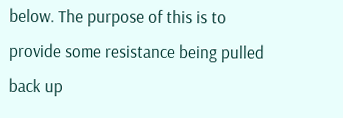below. The purpose of this is to provide some resistance being pulled back up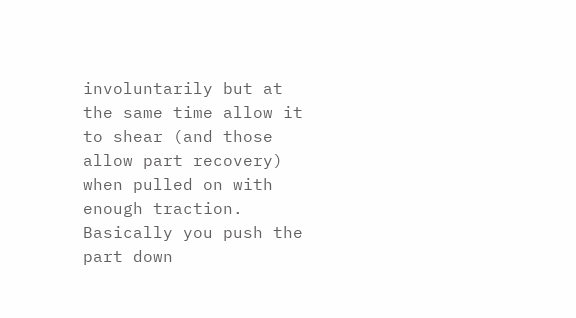involuntarily but at the same time allow it to shear (and those allow part recovery) when pulled on with enough traction. Basically you push the part down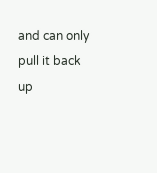and can only pull it back up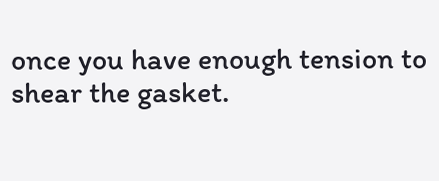once you have enough tension to shear the gasket.